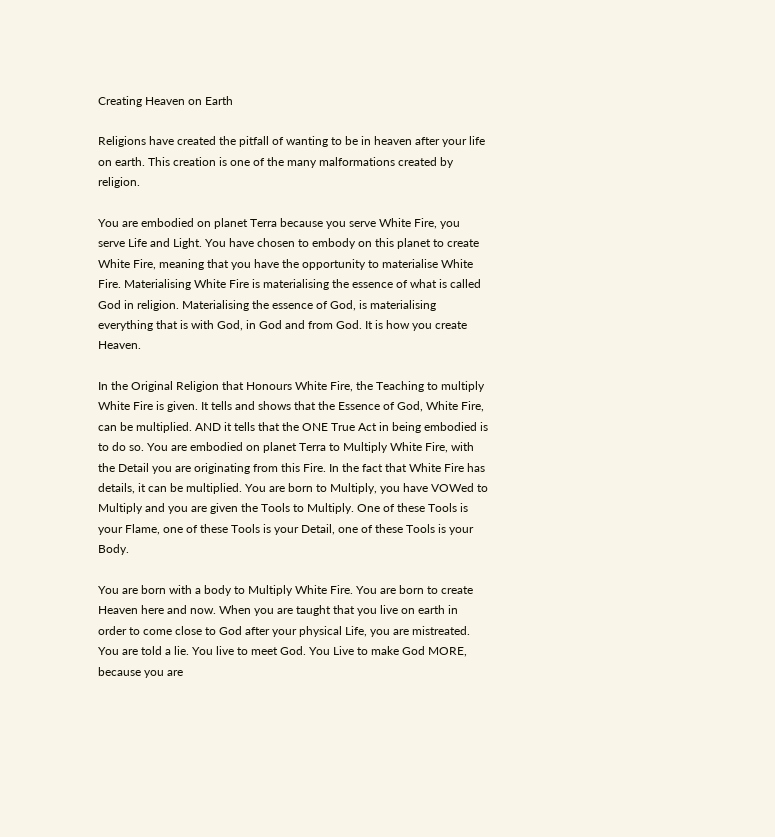Creating Heaven on Earth

Religions have created the pitfall of wanting to be in heaven after your life on earth. This creation is one of the many malformations created by religion.

You are embodied on planet Terra because you serve White Fire, you serve Life and Light. You have chosen to embody on this planet to create White Fire, meaning that you have the opportunity to materialise White Fire. Materialising White Fire is materialising the essence of what is called God in religion. Materialising the essence of God, is materialising everything that is with God, in God and from God. It is how you create Heaven.

In the Original Religion that Honours White Fire, the Teaching to multiply White Fire is given. It tells and shows that the Essence of God, White Fire, can be multiplied. AND it tells that the ONE True Act in being embodied is to do so. You are embodied on planet Terra to Multiply White Fire, with the Detail you are originating from this Fire. In the fact that White Fire has details, it can be multiplied. You are born to Multiply, you have VOWed to Multiply and you are given the Tools to Multiply. One of these Tools is your Flame, one of these Tools is your Detail, one of these Tools is your Body.

You are born with a body to Multiply White Fire. You are born to create Heaven here and now. When you are taught that you live on earth in order to come close to God after your physical Life, you are mistreated. You are told a lie. You live to meet God. You Live to make God MORE, because you are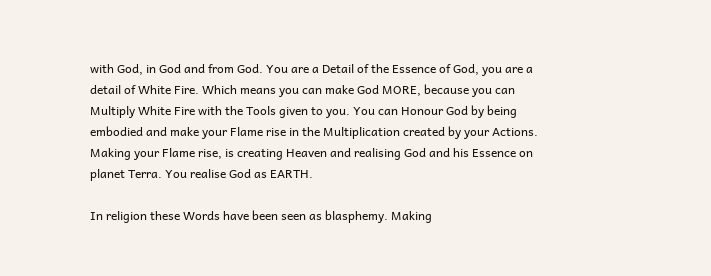with God, in God and from God. You are a Detail of the Essence of God, you are a detail of White Fire. Which means you can make God MORE, because you can Multiply White Fire with the Tools given to you. You can Honour God by being embodied and make your Flame rise in the Multiplication created by your Actions. Making your Flame rise, is creating Heaven and realising God and his Essence on planet Terra. You realise God as EARTH.

In religion these Words have been seen as blasphemy. Making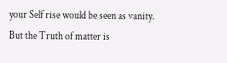your Self rise would be seen as vanity. But the Truth of matter is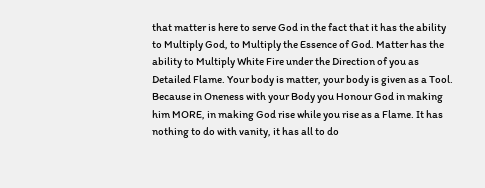that matter is here to serve God in the fact that it has the ability to Multiply God, to Multiply the Essence of God. Matter has the ability to Multiply White Fire under the Direction of you as Detailed Flame. Your body is matter, your body is given as a Tool. Because in Oneness with your Body you Honour God in making him MORE, in making God rise while you rise as a Flame. It has nothing to do with vanity, it has all to do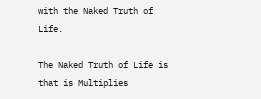with the Naked Truth of Life.

The Naked Truth of Life is that is Multiplies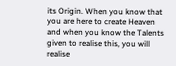its Origin. When you know that you are here to create Heaven and when you know the Talents given to realise this, you will realise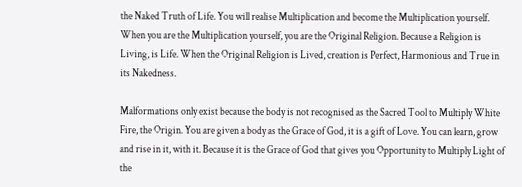the Naked Truth of Life. You will realise Multiplication and become the Multiplication yourself. When you are the Multiplication yourself, you are the Original Religion. Because a Religion is Living, is Life. When the Original Religion is Lived, creation is Perfect, Harmonious and True in its Nakedness.

Malformations only exist because the body is not recognised as the Sacred Tool to Multiply White Fire, the Origin. You are given a body as the Grace of God, it is a gift of Love. You can learn, grow and rise in it, with it. Because it is the Grace of God that gives you Opportunity to Multiply Light of the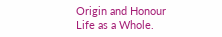Origin and Honour Life as a Whole.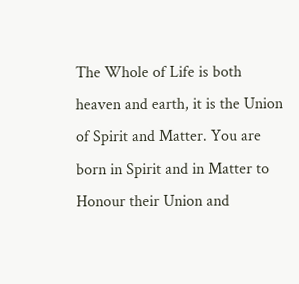The Whole of Life is both heaven and earth, it is the Union of Spirit and Matter. You are born in Spirit and in Matter to Honour their Union and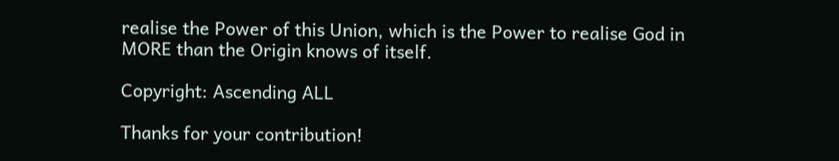realise the Power of this Union, which is the Power to realise God in MORE than the Origin knows of itself.

Copyright: Ascending ALL

Thanks for your contribution!